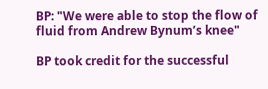BP: "We were able to stop the flow of fluid from Andrew Bynum’s knee"

BP took credit for the successful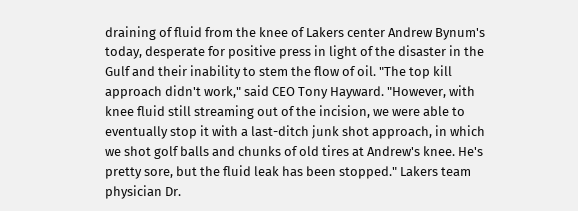draining of fluid from the knee of Lakers center Andrew Bynum's today, desperate for positive press in light of the disaster in the Gulf and their inability to stem the flow of oil. "The top kill approach didn't work," said CEO Tony Hayward. "However, with knee fluid still streaming out of the incision, we were able to eventually stop it with a last-ditch junk shot approach, in which we shot golf balls and chunks of old tires at Andrew's knee. He's pretty sore, but the fluid leak has been stopped." Lakers team physician Dr.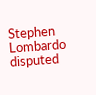Stephen Lombardo disputed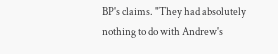BP's claims. "They had absolutely nothing to do with Andrew's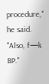procedure," he said. "Also, f—k BP."